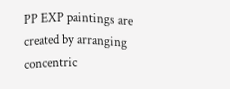PP EXP paintings are created by arranging concentric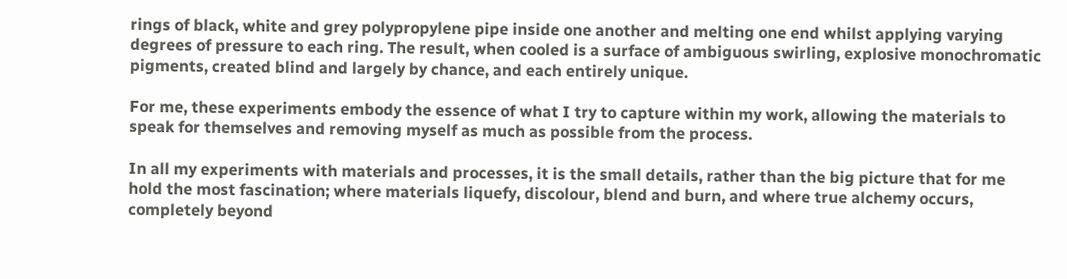rings of black, white and grey polypropylene pipe inside one another and melting one end whilst applying varying degrees of pressure to each ring. The result, when cooled is a surface of ambiguous swirling, explosive monochromatic pigments, created blind and largely by chance, and each entirely unique.

For me, these experiments embody the essence of what I try to capture within my work, allowing the materials to speak for themselves and removing myself as much as possible from the process.

In all my experiments with materials and processes, it is the small details, rather than the big picture that for me hold the most fascination; where materials liquefy, discolour, blend and burn, and where true alchemy occurs, completely beyond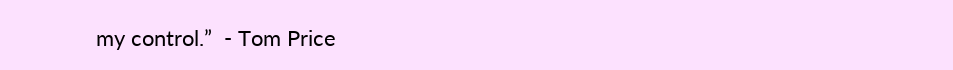my control.”  - Tom Price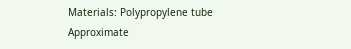Materials: Polypropylene tube
Approximate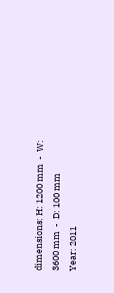dimensions: H: 1200 mm  -  W: 3600 mm  -  D: 100 mm
Year: 2011